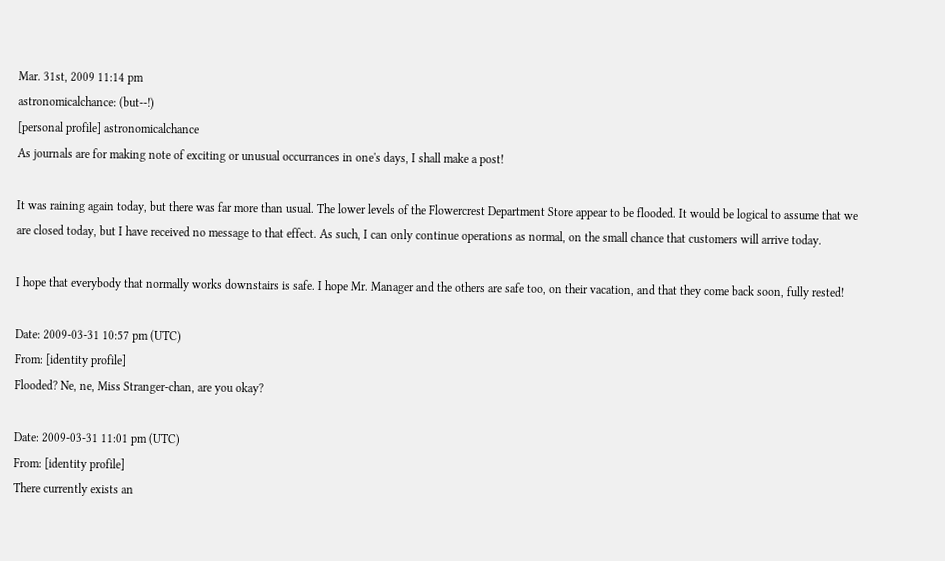Mar. 31st, 2009 11:14 pm
astronomicalchance: (but--!)
[personal profile] astronomicalchance
As journals are for making note of exciting or unusual occurrances in one's days, I shall make a post!

It was raining again today, but there was far more than usual. The lower levels of the Flowercrest Department Store appear to be flooded. It would be logical to assume that we are closed today, but I have received no message to that effect. As such, I can only continue operations as normal, on the small chance that customers will arrive today.

I hope that everybody that normally works downstairs is safe. I hope Mr. Manager and the others are safe too, on their vacation, and that they come back soon, fully rested!

Date: 2009-03-31 10:57 pm (UTC)
From: [identity profile]
Flooded? Ne, ne, Miss Stranger-chan, are you okay?

Date: 2009-03-31 11:01 pm (UTC)
From: [identity profile]
There currently exists an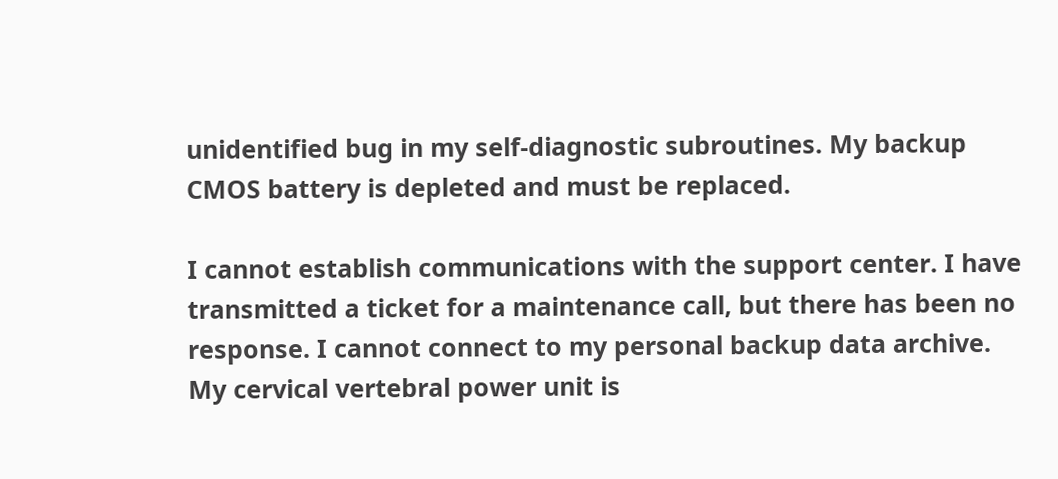unidentified bug in my self-diagnostic subroutines. My backup CMOS battery is depleted and must be replaced.

I cannot establish communications with the support center. I have transmitted a ticket for a maintenance call, but there has been no response. I cannot connect to my personal backup data archive. My cervical vertebral power unit is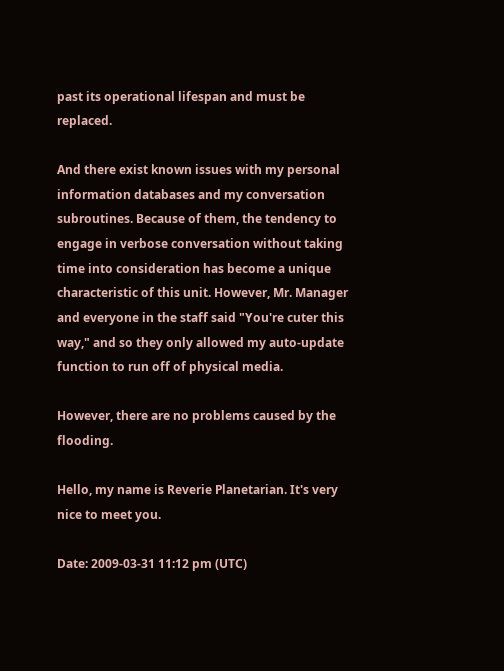past its operational lifespan and must be replaced.

And there exist known issues with my personal information databases and my conversation subroutines. Because of them, the tendency to engage in verbose conversation without taking time into consideration has become a unique characteristic of this unit. However, Mr. Manager and everyone in the staff said "You're cuter this way," and so they only allowed my auto-update function to run off of physical media.

However, there are no problems caused by the flooding.

Hello, my name is Reverie Planetarian. It's very nice to meet you.

Date: 2009-03-31 11:12 pm (UTC)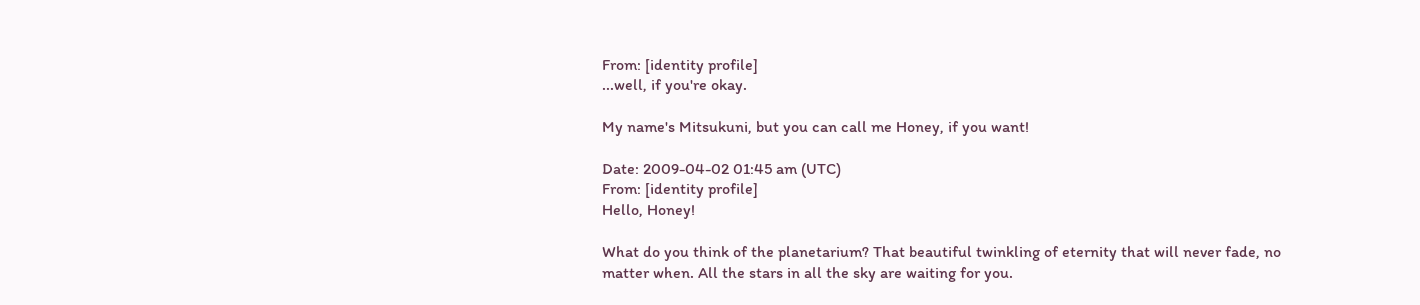From: [identity profile]
...well, if you're okay.

My name's Mitsukuni, but you can call me Honey, if you want!

Date: 2009-04-02 01:45 am (UTC)
From: [identity profile]
Hello, Honey!

What do you think of the planetarium? That beautiful twinkling of eternity that will never fade, no matter when. All the stars in all the sky are waiting for you.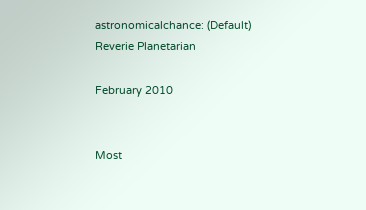astronomicalchance: (Default)
Reverie Planetarian

February 2010


Most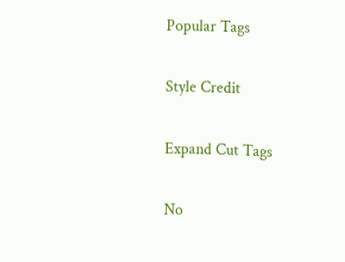Popular Tags

Style Credit

Expand Cut Tags

No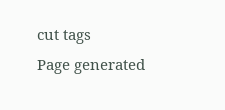cut tags
Page generated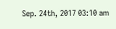Sep. 24th, 2017 03:10 am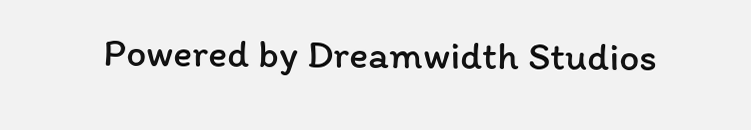Powered by Dreamwidth Studios